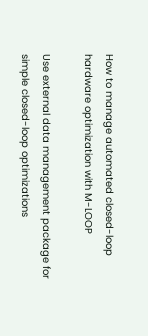How to manage automated closed-loop hardware optimization with M-LOOP

Use external data management package for simple closed-loop optimizations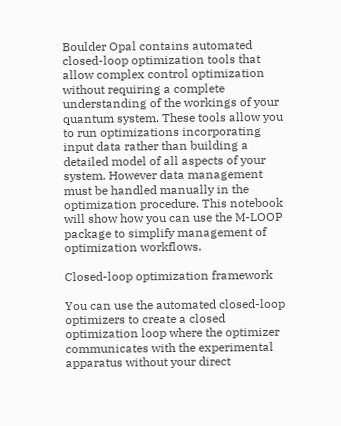Boulder Opal contains automated closed-loop optimization tools that allow complex control optimization without requiring a complete understanding of the workings of your quantum system. These tools allow you to run optimizations incorporating input data rather than building a detailed model of all aspects of your system. However data management must be handled manually in the optimization procedure. This notebook will show how you can use the M-LOOP package to simplify management of optimization workflows.

Closed-loop optimization framework

You can use the automated closed-loop optimizers to create a closed optimization loop where the optimizer communicates with the experimental apparatus without your direct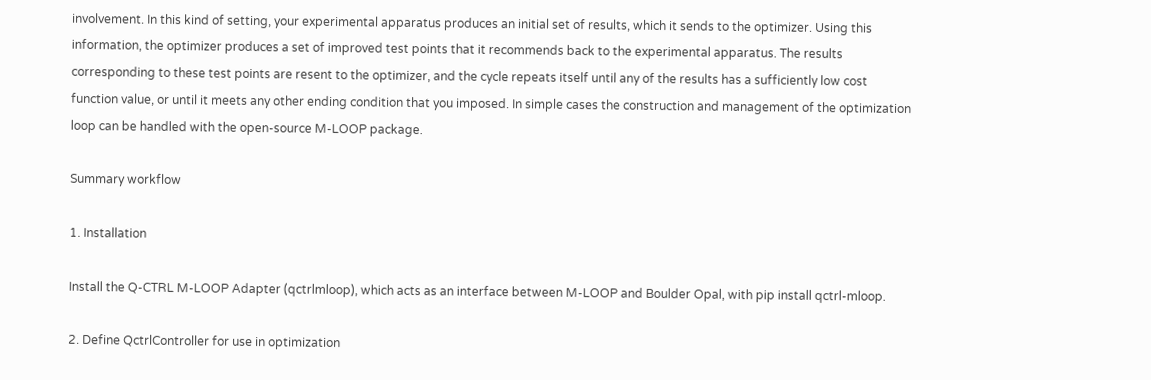involvement. In this kind of setting, your experimental apparatus produces an initial set of results, which it sends to the optimizer. Using this information, the optimizer produces a set of improved test points that it recommends back to the experimental apparatus. The results corresponding to these test points are resent to the optimizer, and the cycle repeats itself until any of the results has a sufficiently low cost function value, or until it meets any other ending condition that you imposed. In simple cases the construction and management of the optimization loop can be handled with the open-source M-LOOP package.

Summary workflow

1. Installation

Install the Q-CTRL M-LOOP Adapter (qctrlmloop), which acts as an interface between M-LOOP and Boulder Opal, with pip install qctrl-mloop.

2. Define QctrlController for use in optimization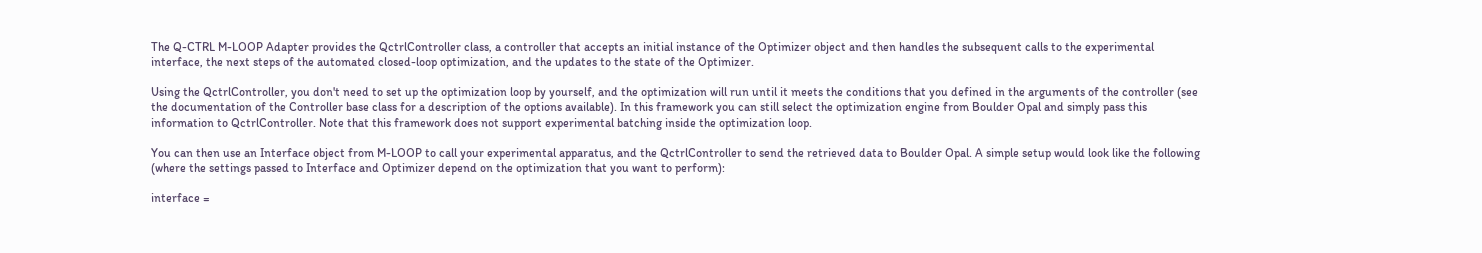The Q-CTRL M-LOOP Adapter provides the QctrlController class, a controller that accepts an initial instance of the Optimizer object and then handles the subsequent calls to the experimental interface, the next steps of the automated closed-loop optimization, and the updates to the state of the Optimizer.

Using the QctrlController, you don't need to set up the optimization loop by yourself, and the optimization will run until it meets the conditions that you defined in the arguments of the controller (see the documentation of the Controller base class for a description of the options available). In this framework you can still select the optimization engine from Boulder Opal and simply pass this information to QctrlController. Note that this framework does not support experimental batching inside the optimization loop.

You can then use an Interface object from M-LOOP to call your experimental apparatus, and the QctrlController to send the retrieved data to Boulder Opal. A simple setup would look like the following (where the settings passed to Interface and Optimizer depend on the optimization that you want to perform):

interface =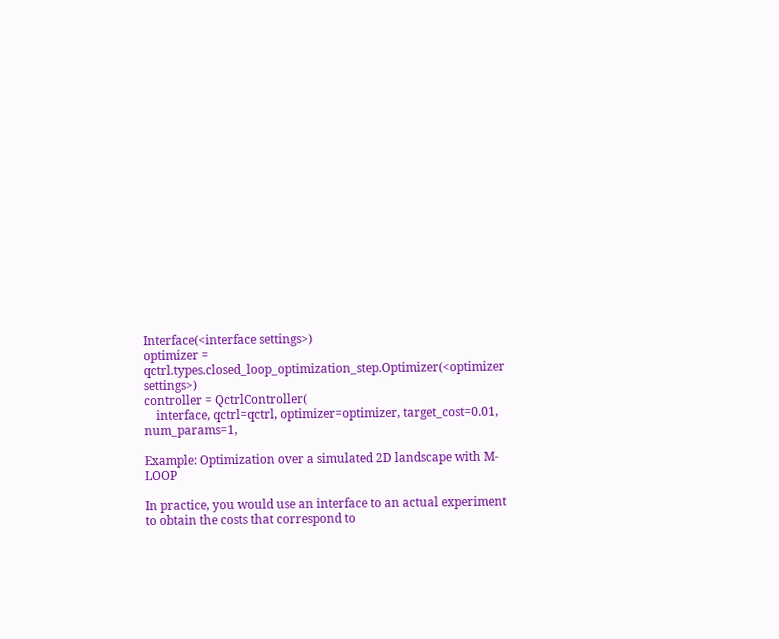Interface(<interface settings>)
optimizer = qctrl.types.closed_loop_optimization_step.Optimizer(<optimizer settings>)
controller = QctrlController(
    interface, qctrl=qctrl, optimizer=optimizer, target_cost=0.01, num_params=1,

Example: Optimization over a simulated 2D landscape with M-LOOP

In practice, you would use an interface to an actual experiment to obtain the costs that correspond to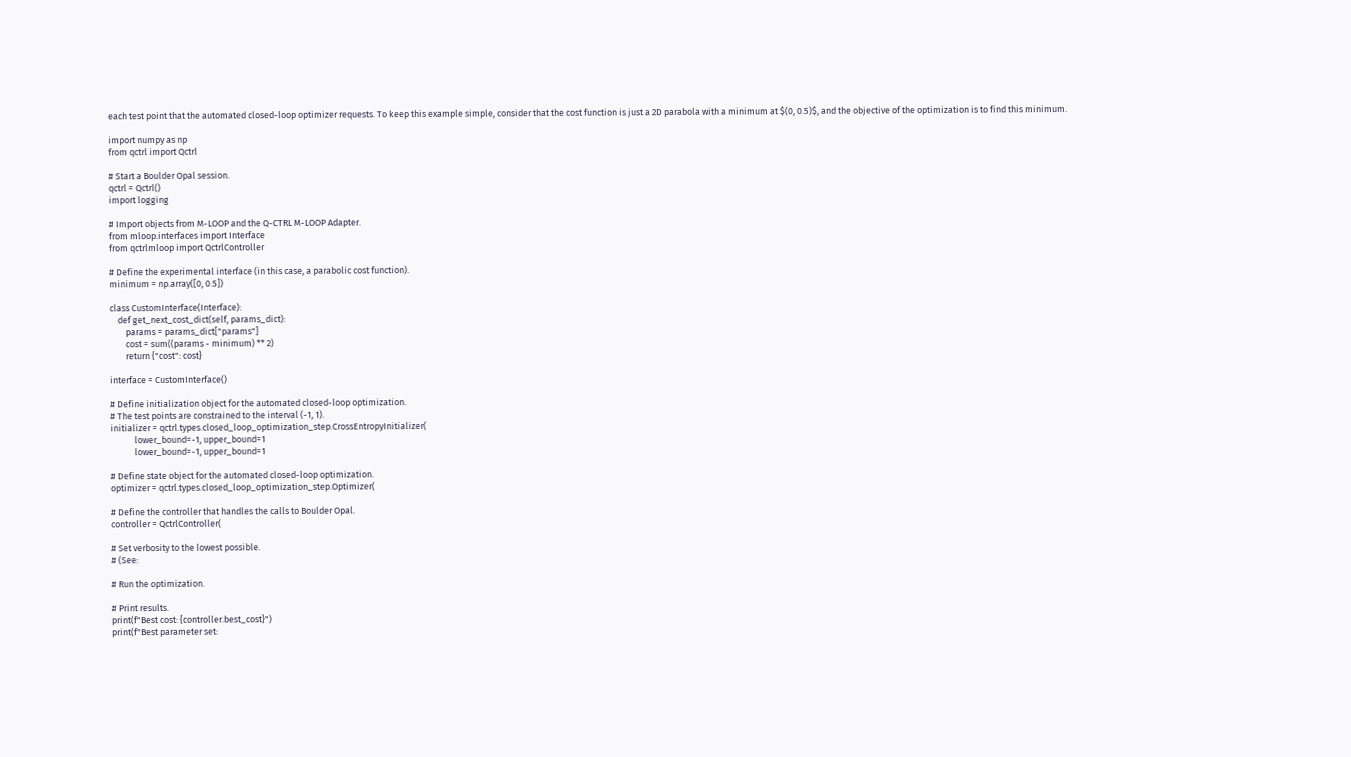each test point that the automated closed-loop optimizer requests. To keep this example simple, consider that the cost function is just a 2D parabola with a minimum at $(0, 0.5)$, and the objective of the optimization is to find this minimum.

import numpy as np
from qctrl import Qctrl

# Start a Boulder Opal session.
qctrl = Qctrl()
import logging

# Import objects from M-LOOP and the Q-CTRL M-LOOP Adapter.
from mloop.interfaces import Interface
from qctrlmloop import QctrlController

# Define the experimental interface (in this case, a parabolic cost function).
minimum = np.array([0, 0.5])

class CustomInterface(Interface):
    def get_next_cost_dict(self, params_dict):
        params = params_dict["params"]
        cost = sum((params - minimum) ** 2)
        return {"cost": cost}

interface = CustomInterface()

# Define initialization object for the automated closed-loop optimization.
# The test points are constrained to the interval (-1, 1).
initializer = qctrl.types.closed_loop_optimization_step.CrossEntropyInitializer(
            lower_bound=-1, upper_bound=1
            lower_bound=-1, upper_bound=1

# Define state object for the automated closed-loop optimization.
optimizer = qctrl.types.closed_loop_optimization_step.Optimizer(

# Define the controller that handles the calls to Boulder Opal.
controller = QctrlController(

# Set verbosity to the lowest possible.
# (See:

# Run the optimization.

# Print results.
print(f"Best cost: {controller.best_cost}")
print(f"Best parameter set: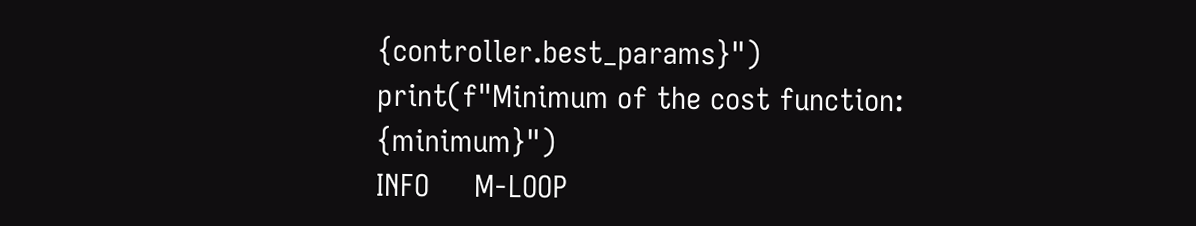{controller.best_params}")
print(f"Minimum of the cost function: {minimum}")
INFO     M-LOOP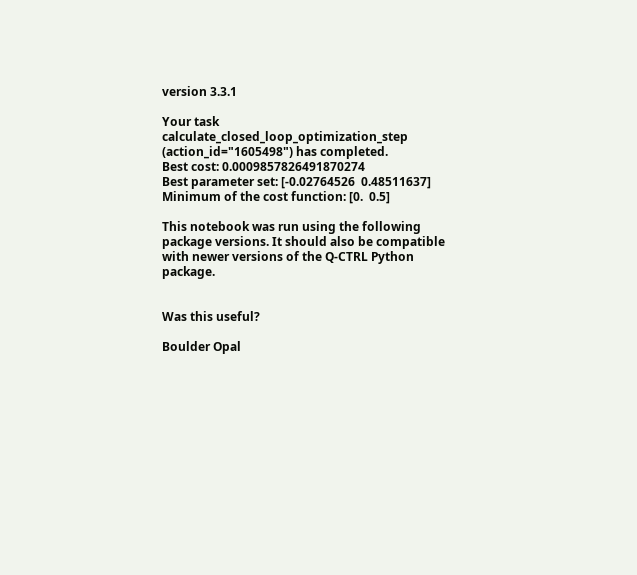version 3.3.1

Your task calculate_closed_loop_optimization_step (action_id="1605498") has completed.
Best cost: 0.0009857826491870274
Best parameter set: [-0.02764526  0.48511637]
Minimum of the cost function: [0.  0.5]

This notebook was run using the following package versions. It should also be compatible with newer versions of the Q-CTRL Python package.


Was this useful?

Boulder Opal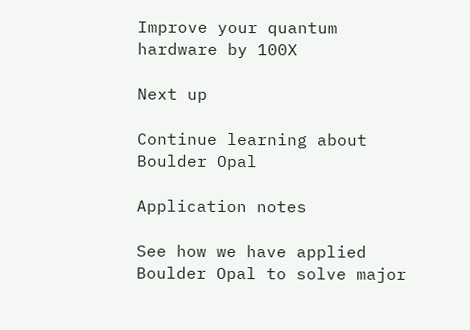Improve your quantum hardware by 100X

Next up

Continue learning about Boulder Opal

Application notes

See how we have applied Boulder Opal to solve major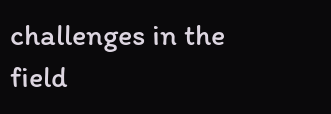challenges in the field